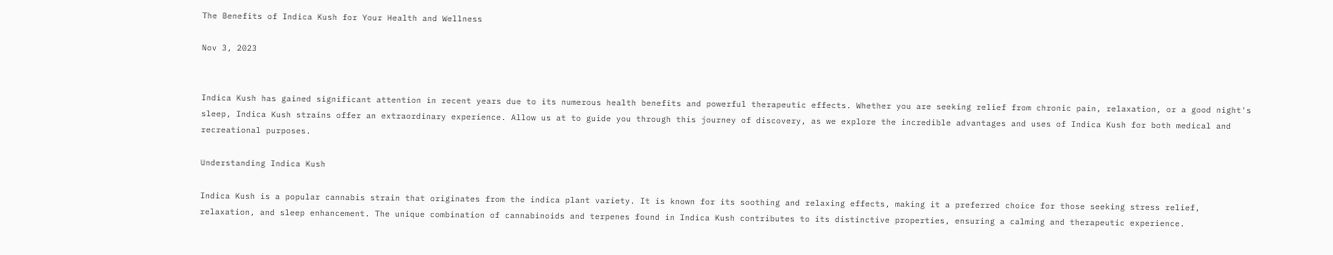The Benefits of Indica Kush for Your Health and Wellness

Nov 3, 2023


Indica Kush has gained significant attention in recent years due to its numerous health benefits and powerful therapeutic effects. Whether you are seeking relief from chronic pain, relaxation, or a good night's sleep, Indica Kush strains offer an extraordinary experience. Allow us at to guide you through this journey of discovery, as we explore the incredible advantages and uses of Indica Kush for both medical and recreational purposes.

Understanding Indica Kush

Indica Kush is a popular cannabis strain that originates from the indica plant variety. It is known for its soothing and relaxing effects, making it a preferred choice for those seeking stress relief, relaxation, and sleep enhancement. The unique combination of cannabinoids and terpenes found in Indica Kush contributes to its distinctive properties, ensuring a calming and therapeutic experience.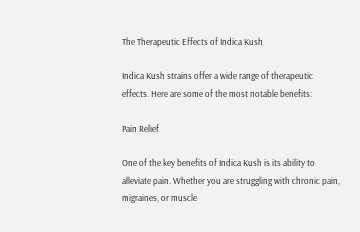The Therapeutic Effects of Indica Kush

Indica Kush strains offer a wide range of therapeutic effects. Here are some of the most notable benefits:

Pain Relief

One of the key benefits of Indica Kush is its ability to alleviate pain. Whether you are struggling with chronic pain, migraines, or muscle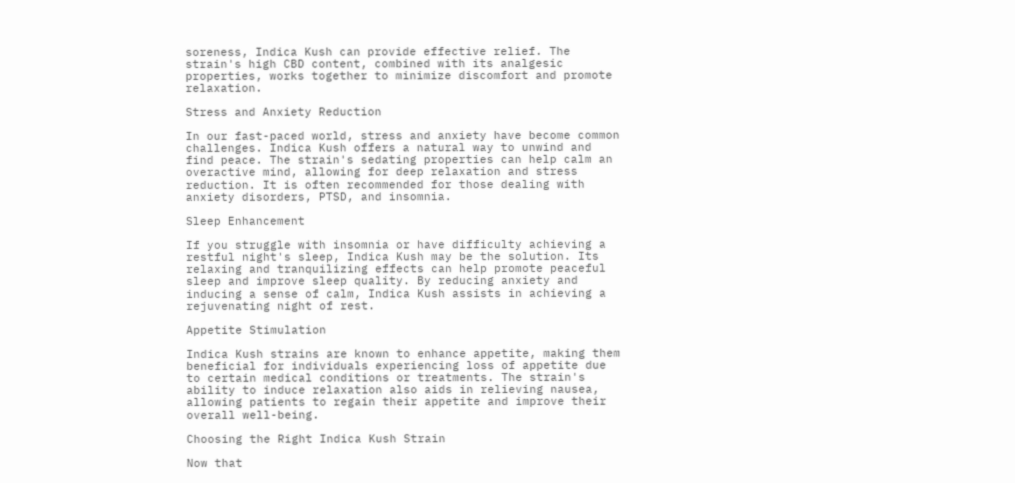soreness, Indica Kush can provide effective relief. The strain's high CBD content, combined with its analgesic properties, works together to minimize discomfort and promote relaxation.

Stress and Anxiety Reduction

In our fast-paced world, stress and anxiety have become common challenges. Indica Kush offers a natural way to unwind and find peace. The strain's sedating properties can help calm an overactive mind, allowing for deep relaxation and stress reduction. It is often recommended for those dealing with anxiety disorders, PTSD, and insomnia.

Sleep Enhancement

If you struggle with insomnia or have difficulty achieving a restful night's sleep, Indica Kush may be the solution. Its relaxing and tranquilizing effects can help promote peaceful sleep and improve sleep quality. By reducing anxiety and inducing a sense of calm, Indica Kush assists in achieving a rejuvenating night of rest.

Appetite Stimulation

Indica Kush strains are known to enhance appetite, making them beneficial for individuals experiencing loss of appetite due to certain medical conditions or treatments. The strain's ability to induce relaxation also aids in relieving nausea, allowing patients to regain their appetite and improve their overall well-being.

Choosing the Right Indica Kush Strain

Now that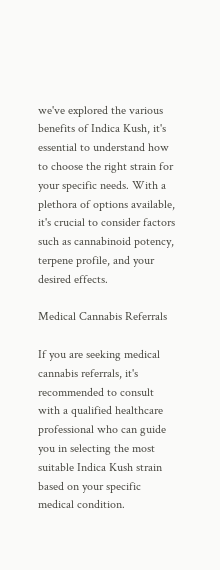we've explored the various benefits of Indica Kush, it's essential to understand how to choose the right strain for your specific needs. With a plethora of options available, it's crucial to consider factors such as cannabinoid potency, terpene profile, and your desired effects.

Medical Cannabis Referrals

If you are seeking medical cannabis referrals, it's recommended to consult with a qualified healthcare professional who can guide you in selecting the most suitable Indica Kush strain based on your specific medical condition.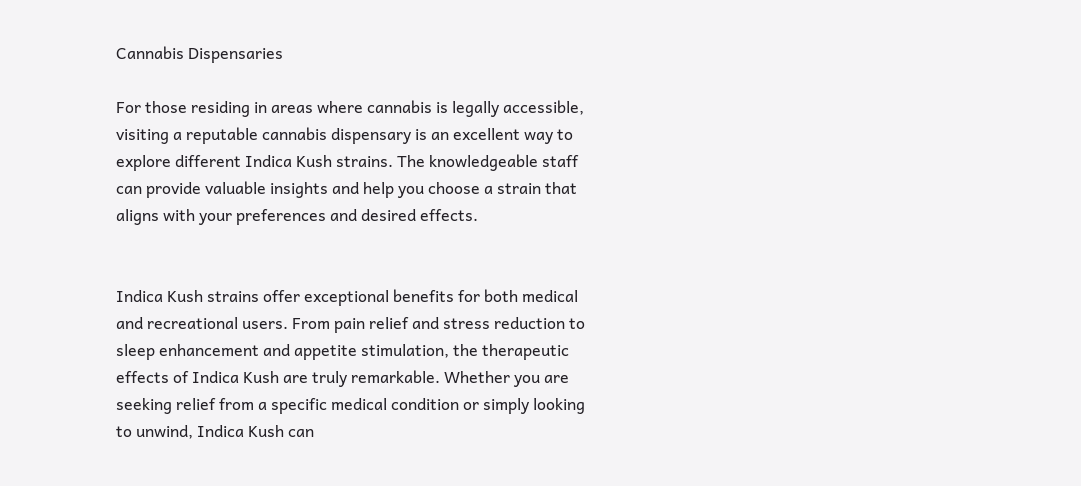Cannabis Dispensaries

For those residing in areas where cannabis is legally accessible, visiting a reputable cannabis dispensary is an excellent way to explore different Indica Kush strains. The knowledgeable staff can provide valuable insights and help you choose a strain that aligns with your preferences and desired effects.


Indica Kush strains offer exceptional benefits for both medical and recreational users. From pain relief and stress reduction to sleep enhancement and appetite stimulation, the therapeutic effects of Indica Kush are truly remarkable. Whether you are seeking relief from a specific medical condition or simply looking to unwind, Indica Kush can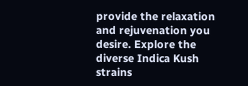provide the relaxation and rejuvenation you desire. Explore the diverse Indica Kush strains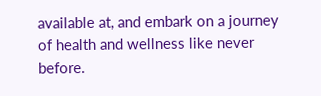available at, and embark on a journey of health and wellness like never before.